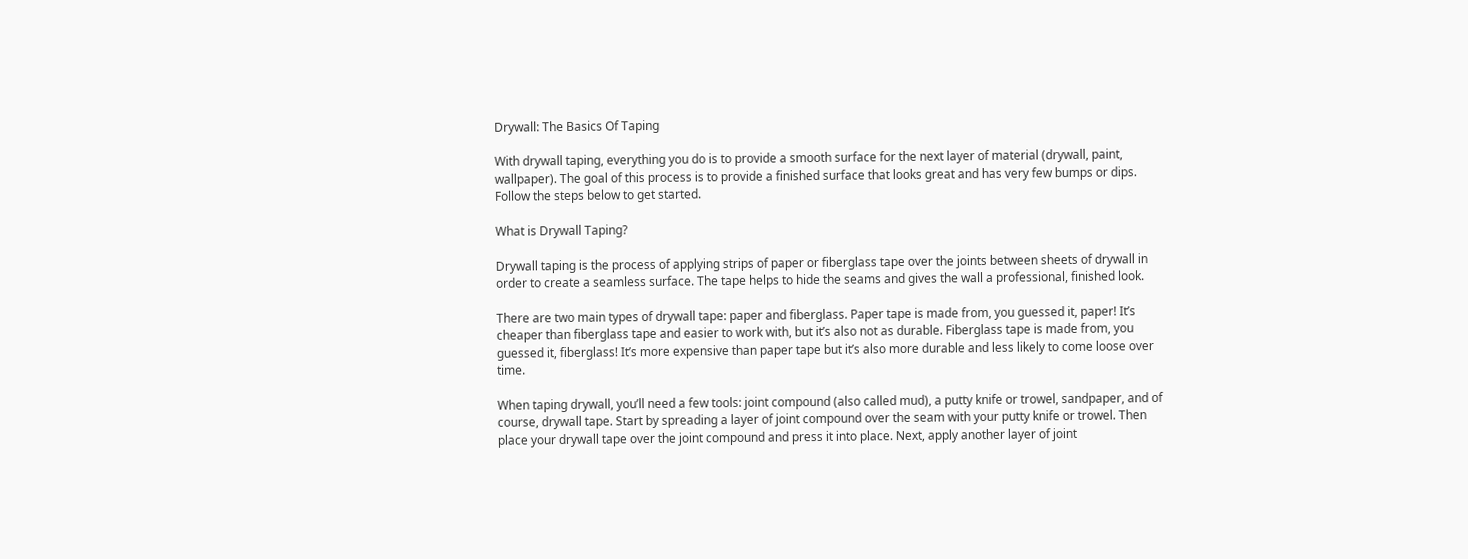Drywall: The Basics Of Taping

With drywall taping, everything you do is to provide a smooth surface for the next layer of material (drywall, paint, wallpaper). The goal of this process is to provide a finished surface that looks great and has very few bumps or dips. Follow the steps below to get started.

What is Drywall Taping?

Drywall taping is the process of applying strips of paper or fiberglass tape over the joints between sheets of drywall in order to create a seamless surface. The tape helps to hide the seams and gives the wall a professional, finished look.

There are two main types of drywall tape: paper and fiberglass. Paper tape is made from, you guessed it, paper! It’s cheaper than fiberglass tape and easier to work with, but it’s also not as durable. Fiberglass tape is made from, you guessed it, fiberglass! It’s more expensive than paper tape but it’s also more durable and less likely to come loose over time.

When taping drywall, you’ll need a few tools: joint compound (also called mud), a putty knife or trowel, sandpaper, and of course, drywall tape. Start by spreading a layer of joint compound over the seam with your putty knife or trowel. Then place your drywall tape over the joint compound and press it into place. Next, apply another layer of joint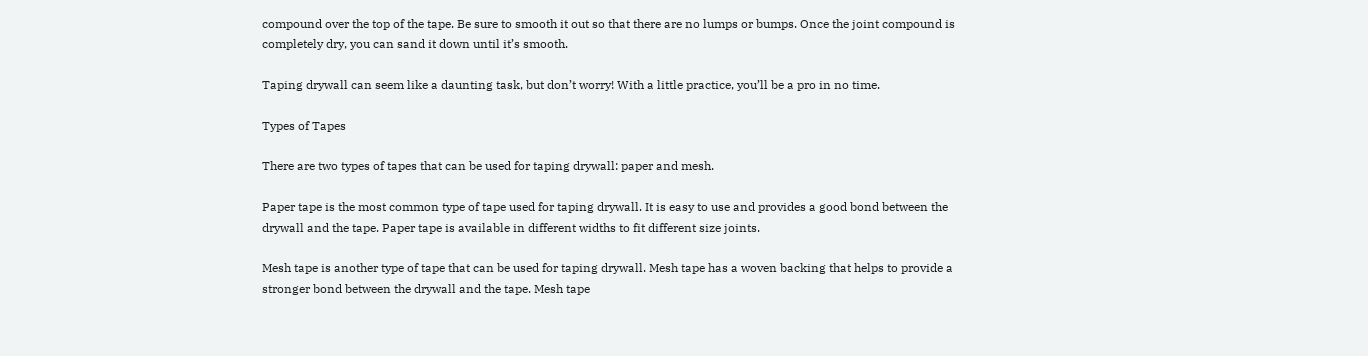compound over the top of the tape. Be sure to smooth it out so that there are no lumps or bumps. Once the joint compound is completely dry, you can sand it down until it’s smooth.

Taping drywall can seem like a daunting task, but don’t worry! With a little practice, you’ll be a pro in no time.

Types of Tapes

There are two types of tapes that can be used for taping drywall: paper and mesh.

Paper tape is the most common type of tape used for taping drywall. It is easy to use and provides a good bond between the drywall and the tape. Paper tape is available in different widths to fit different size joints.

Mesh tape is another type of tape that can be used for taping drywall. Mesh tape has a woven backing that helps to provide a stronger bond between the drywall and the tape. Mesh tape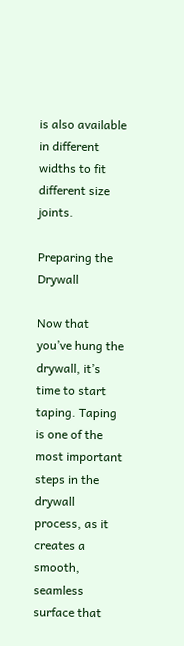is also available in different widths to fit different size joints.

Preparing the Drywall

Now that you’ve hung the drywall, it’s time to start taping. Taping is one of the most important steps in the drywall process, as it creates a smooth, seamless surface that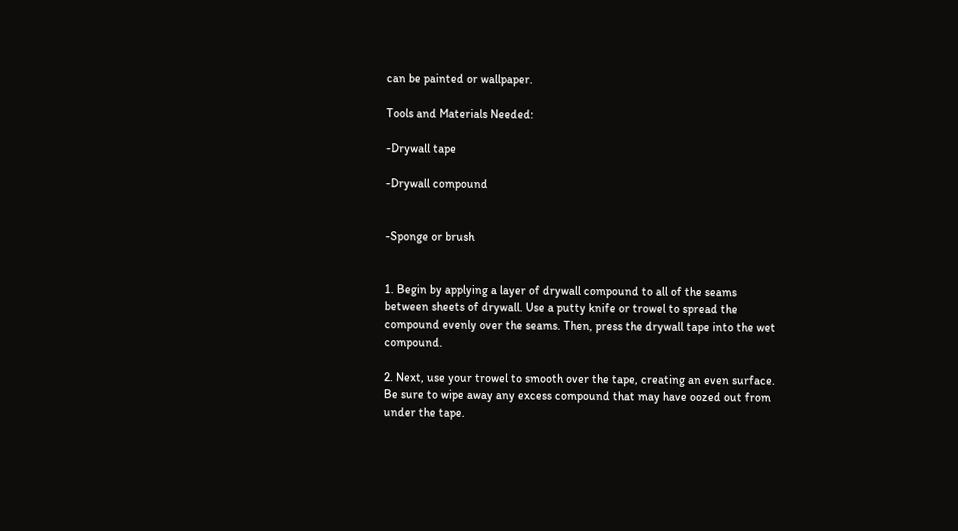can be painted or wallpaper.

Tools and Materials Needed:

-Drywall tape

-Drywall compound


-Sponge or brush


1. Begin by applying a layer of drywall compound to all of the seams between sheets of drywall. Use a putty knife or trowel to spread the compound evenly over the seams. Then, press the drywall tape into the wet compound.

2. Next, use your trowel to smooth over the tape, creating an even surface. Be sure to wipe away any excess compound that may have oozed out from under the tape.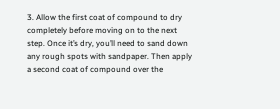3. Allow the first coat of compound to dry completely before moving on to the next step. Once it’s dry, you’ll need to sand down any rough spots with sandpaper. Then apply a second coat of compound over the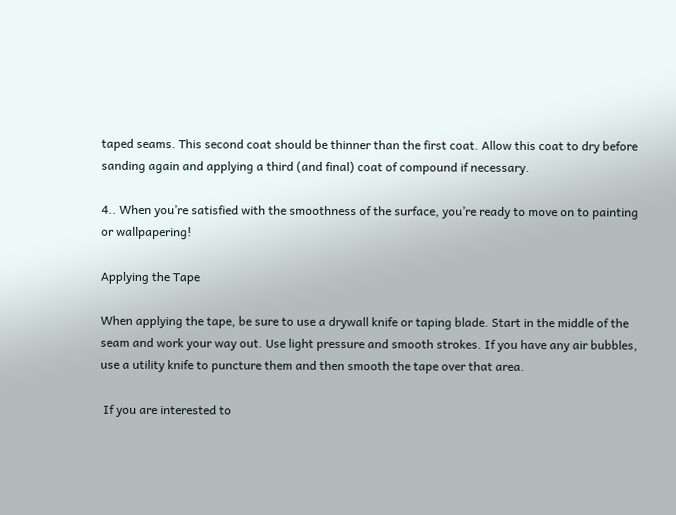taped seams. This second coat should be thinner than the first coat. Allow this coat to dry before sanding again and applying a third (and final) coat of compound if necessary.

4.. When you’re satisfied with the smoothness of the surface, you’re ready to move on to painting or wallpapering!

Applying the Tape

When applying the tape, be sure to use a drywall knife or taping blade. Start in the middle of the seam and work your way out. Use light pressure and smooth strokes. If you have any air bubbles, use a utility knife to puncture them and then smooth the tape over that area.

 If you are interested to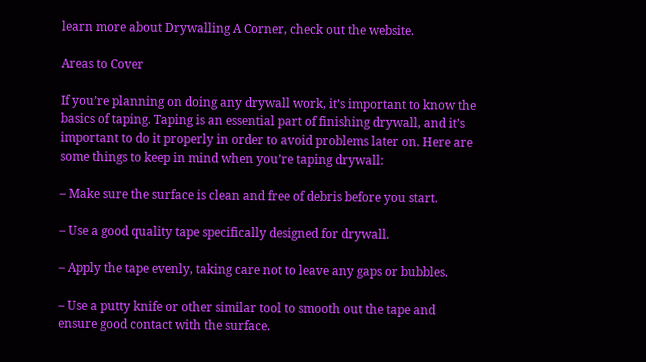learn more about Drywalling A Corner, check out the website.

Areas to Cover

If you’re planning on doing any drywall work, it’s important to know the basics of taping. Taping is an essential part of finishing drywall, and it’s important to do it properly in order to avoid problems later on. Here are some things to keep in mind when you’re taping drywall:

– Make sure the surface is clean and free of debris before you start.

– Use a good quality tape specifically designed for drywall.

– Apply the tape evenly, taking care not to leave any gaps or bubbles.

– Use a putty knife or other similar tool to smooth out the tape and ensure good contact with the surface.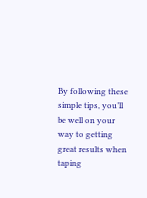By following these simple tips, you’ll be well on your way to getting great results when taping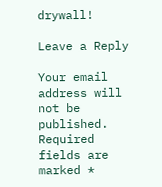drywall!

Leave a Reply

Your email address will not be published. Required fields are marked *